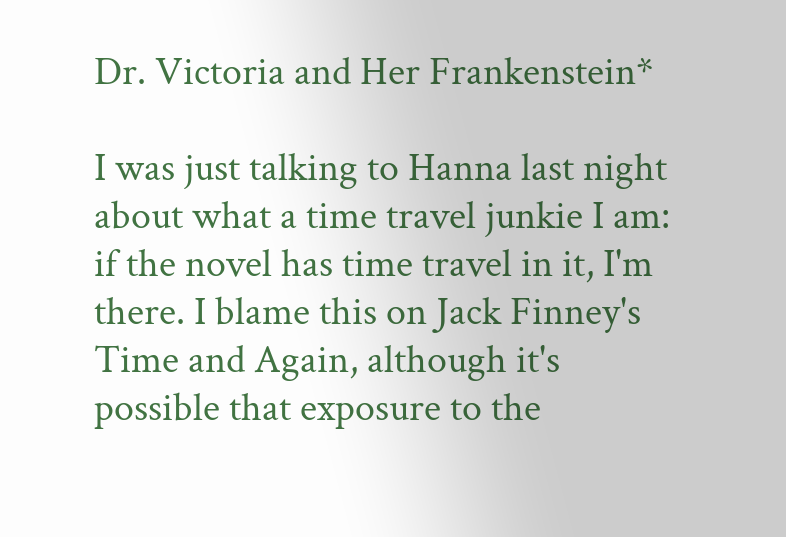Dr. Victoria and Her Frankenstein*

I was just talking to Hanna last night about what a time travel junkie I am: if the novel has time travel in it, I'm there. I blame this on Jack Finney's Time and Again, although it's possible that exposure to the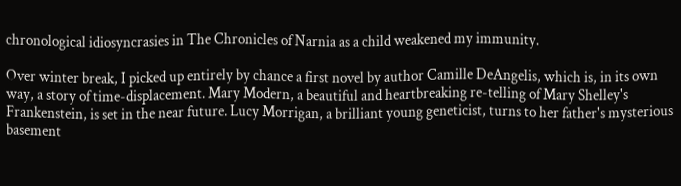chronological idiosyncrasies in The Chronicles of Narnia as a child weakened my immunity.

Over winter break, I picked up entirely by chance a first novel by author Camille DeAngelis, which is, in its own way, a story of time-displacement. Mary Modern, a beautiful and heartbreaking re-telling of Mary Shelley's Frankenstein, is set in the near future. Lucy Morrigan, a brilliant young geneticist, turns to her father's mysterious basement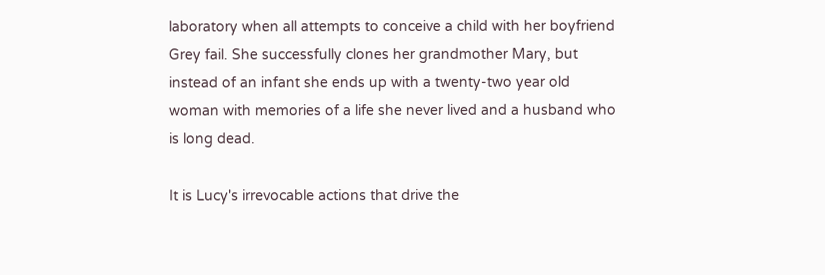laboratory when all attempts to conceive a child with her boyfriend Grey fail. She successfully clones her grandmother Mary, but instead of an infant she ends up with a twenty-two year old woman with memories of a life she never lived and a husband who is long dead.

It is Lucy's irrevocable actions that drive the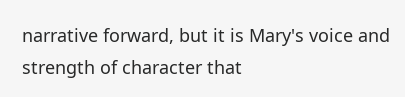narrative forward, but it is Mary's voice and strength of character that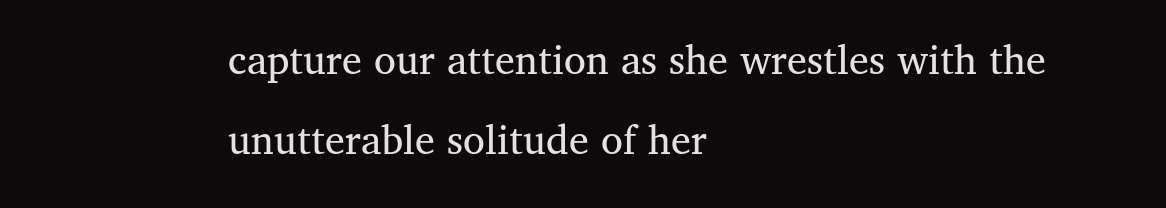capture our attention as she wrestles with the unutterable solitude of her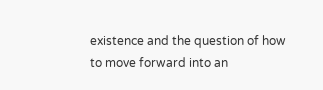existence and the question of how to move forward into an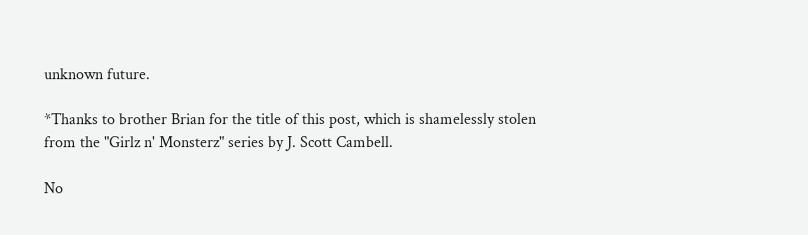unknown future.

*Thanks to brother Brian for the title of this post, which is shamelessly stolen from the "Girlz n' Monsterz" series by J. Scott Cambell.

No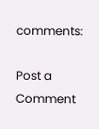comments:

Post a Comment